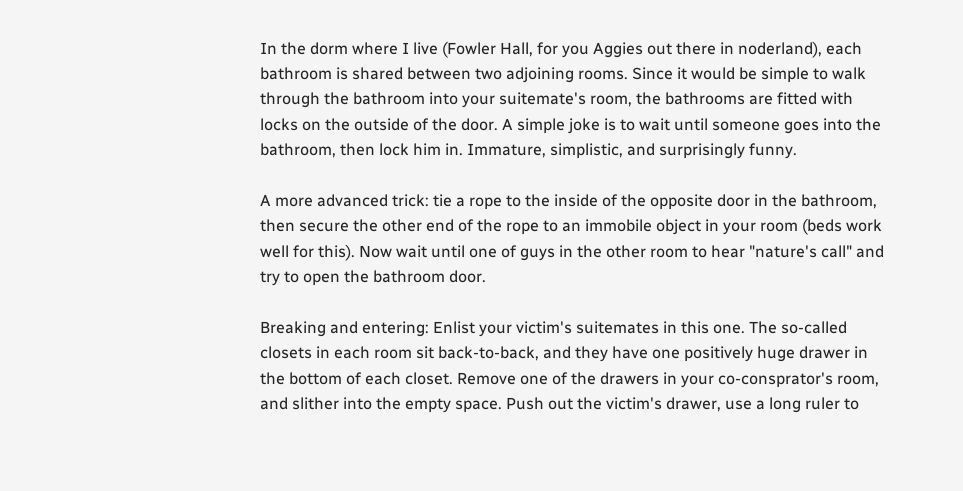In the dorm where I live (Fowler Hall, for you Aggies out there in noderland), each bathroom is shared between two adjoining rooms. Since it would be simple to walk through the bathroom into your suitemate's room, the bathrooms are fitted with locks on the outside of the door. A simple joke is to wait until someone goes into the bathroom, then lock him in. Immature, simplistic, and surprisingly funny.

A more advanced trick: tie a rope to the inside of the opposite door in the bathroom, then secure the other end of the rope to an immobile object in your room (beds work well for this). Now wait until one of guys in the other room to hear "nature's call" and try to open the bathroom door.

Breaking and entering: Enlist your victim's suitemates in this one. The so-called closets in each room sit back-to-back, and they have one positively huge drawer in the bottom of each closet. Remove one of the drawers in your co-consprator's room, and slither into the empty space. Push out the victim's drawer, use a long ruler to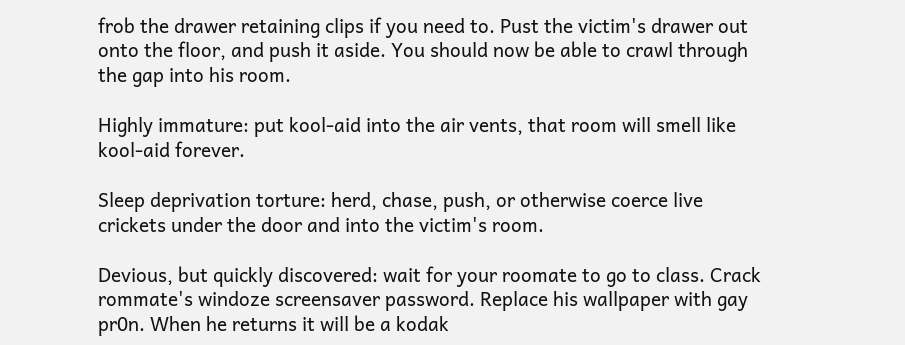frob the drawer retaining clips if you need to. Pust the victim's drawer out onto the floor, and push it aside. You should now be able to crawl through the gap into his room.

Highly immature: put kool-aid into the air vents, that room will smell like kool-aid forever.

Sleep deprivation torture: herd, chase, push, or otherwise coerce live crickets under the door and into the victim's room.

Devious, but quickly discovered: wait for your roomate to go to class. Crack rommate's windoze screensaver password. Replace his wallpaper with gay pr0n. When he returns it will be a kodak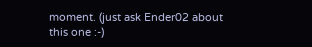moment. (just ask Ender02 about this one :-)